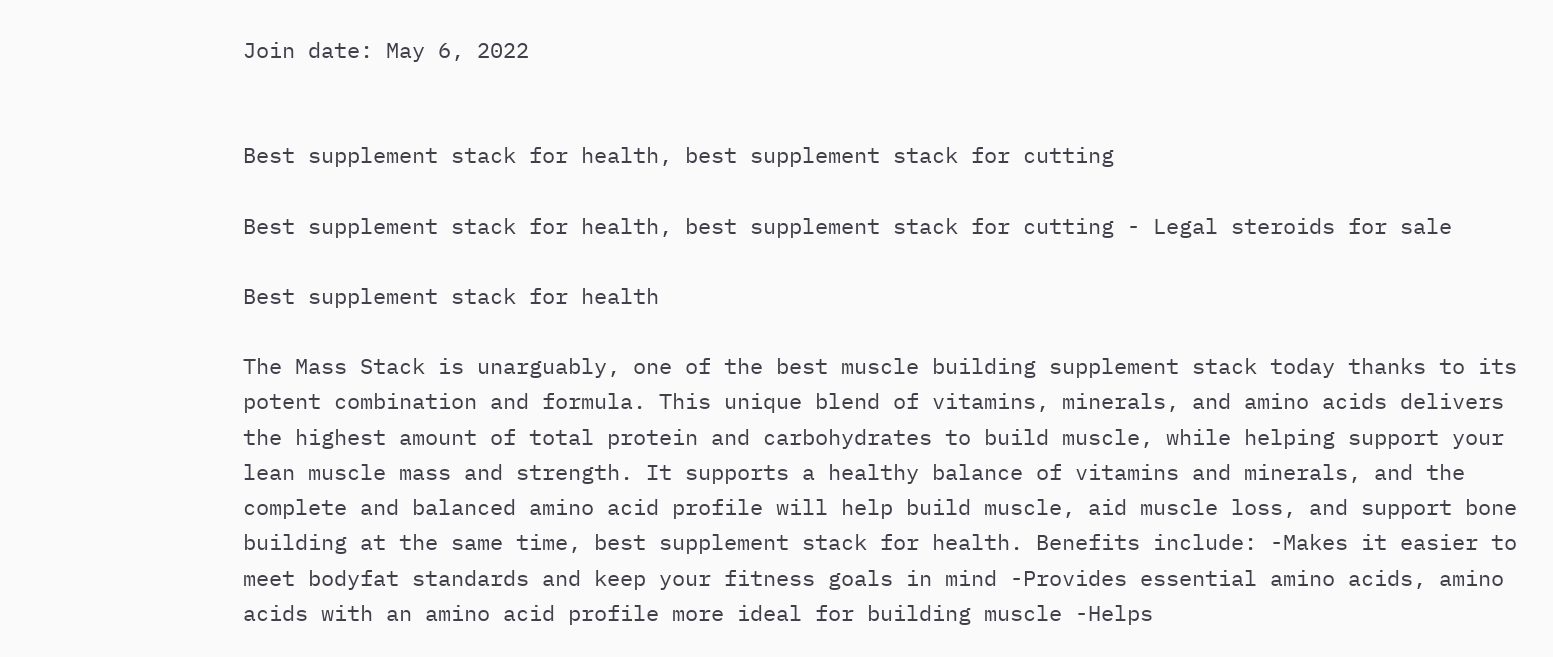Join date: May 6, 2022


Best supplement stack for health, best supplement stack for cutting

Best supplement stack for health, best supplement stack for cutting - Legal steroids for sale

Best supplement stack for health

The Mass Stack is unarguably, one of the best muscle building supplement stack today thanks to its potent combination and formula. This unique blend of vitamins, minerals, and amino acids delivers the highest amount of total protein and carbohydrates to build muscle, while helping support your lean muscle mass and strength. It supports a healthy balance of vitamins and minerals, and the complete and balanced amino acid profile will help build muscle, aid muscle loss, and support bone building at the same time, best supplement stack for health. Benefits include: -Makes it easier to meet bodyfat standards and keep your fitness goals in mind -Provides essential amino acids, amino acids with an amino acid profile more ideal for building muscle -Helps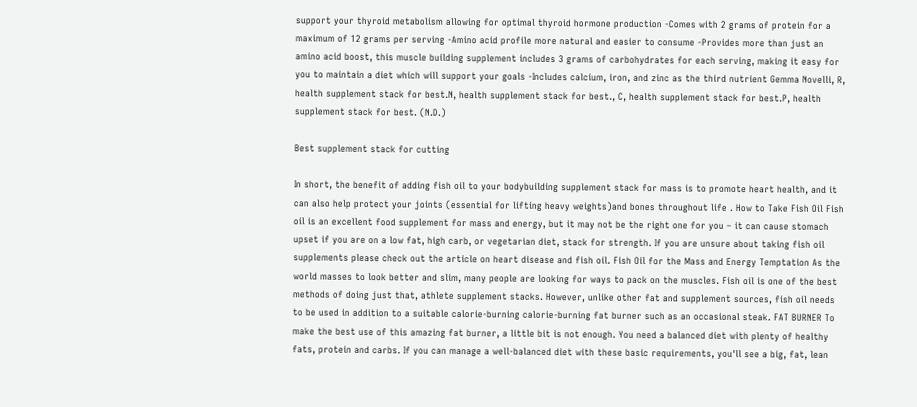support your thyroid metabolism allowing for optimal thyroid hormone production -Comes with 2 grams of protein for a maximum of 12 grams per serving -Amino acid profile more natural and easier to consume -Provides more than just an amino acid boost, this muscle building supplement includes 3 grams of carbohydrates for each serving, making it easy for you to maintain a diet which will support your goals -Includes calcium, iron, and zinc as the third nutrient Gemma Novelli, R, health supplement stack for best.N, health supplement stack for best., C, health supplement stack for best.P, health supplement stack for best. (N.D.)

Best supplement stack for cutting

In short, the benefit of adding fish oil to your bodybuilding supplement stack for mass is to promote heart health, and it can also help protect your joints (essential for lifting heavy weights)and bones throughout life . How to Take Fish Oil Fish oil is an excellent food supplement for mass and energy, but it may not be the right one for you – it can cause stomach upset if you are on a low fat, high carb, or vegetarian diet, stack for strength. If you are unsure about taking fish oil supplements please check out the article on heart disease and fish oil. Fish Oil for the Mass and Energy Temptation As the world masses to look better and slim, many people are looking for ways to pack on the muscles. Fish oil is one of the best methods of doing just that, athlete supplement stacks. However, unlike other fat and supplement sources, fish oil needs to be used in addition to a suitable calorie-burning calorie-burning fat burner such as an occasional steak. FAT BURNER To make the best use of this amazing fat burner, a little bit is not enough. You need a balanced diet with plenty of healthy fats, protein and carbs. If you can manage a well-balanced diet with these basic requirements, you'll see a big, fat, lean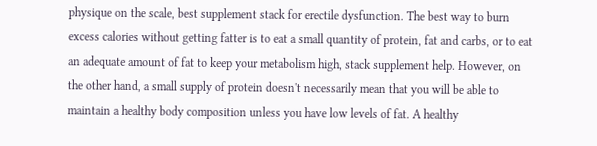physique on the scale, best supplement stack for erectile dysfunction. The best way to burn excess calories without getting fatter is to eat a small quantity of protein, fat and carbs, or to eat an adequate amount of fat to keep your metabolism high, stack supplement help. However, on the other hand, a small supply of protein doesn't necessarily mean that you will be able to maintain a healthy body composition unless you have low levels of fat. A healthy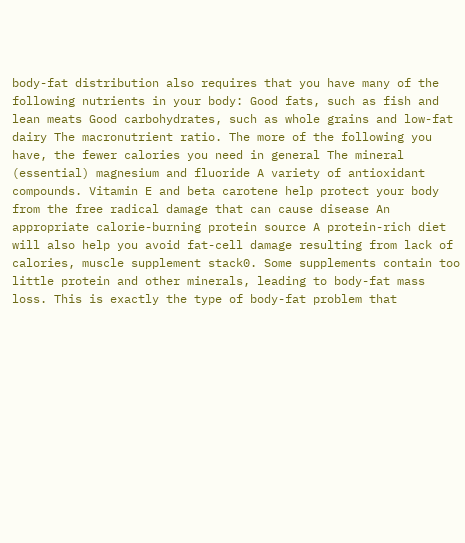body-fat distribution also requires that you have many of the following nutrients in your body: Good fats, such as fish and lean meats Good carbohydrates, such as whole grains and low-fat dairy The macronutrient ratio. The more of the following you have, the fewer calories you need in general The mineral (essential) magnesium and fluoride A variety of antioxidant compounds. Vitamin E and beta carotene help protect your body from the free radical damage that can cause disease An appropriate calorie-burning protein source A protein-rich diet will also help you avoid fat-cell damage resulting from lack of calories, muscle supplement stack0. Some supplements contain too little protein and other minerals, leading to body-fat mass loss. This is exactly the type of body-fat problem that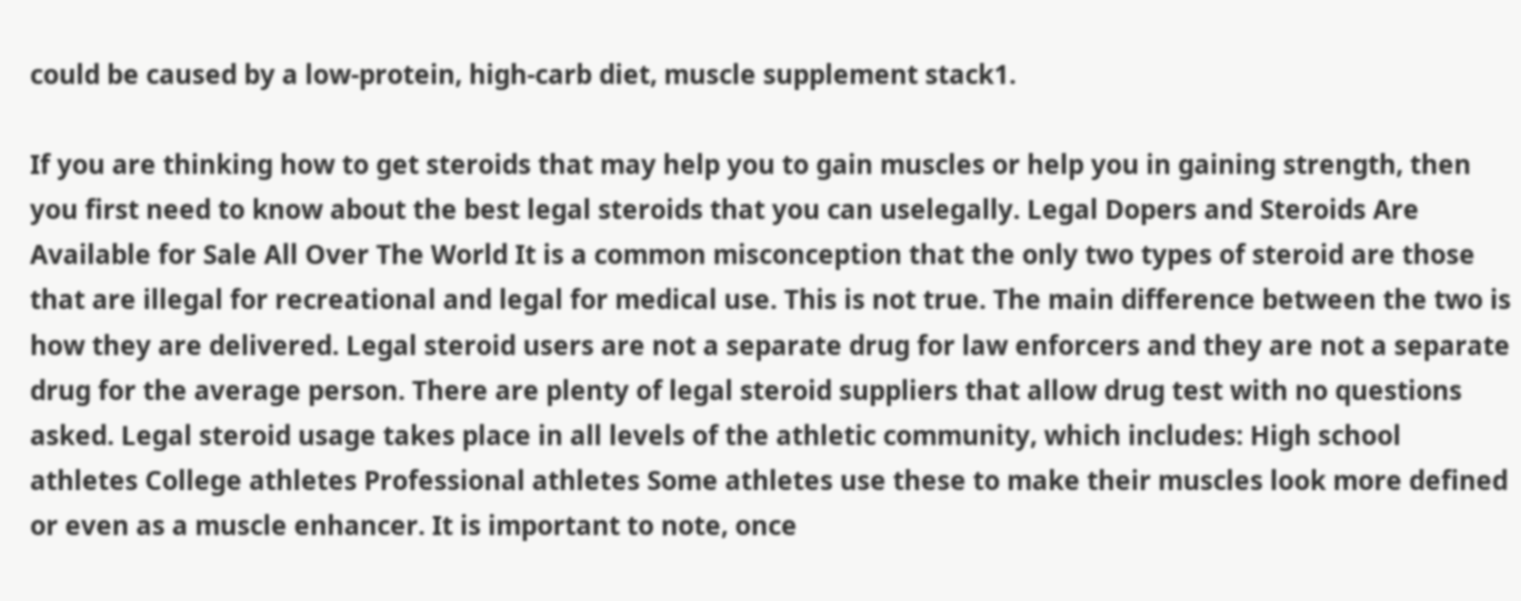could be caused by a low-protein, high-carb diet, muscle supplement stack1.

If you are thinking how to get steroids that may help you to gain muscles or help you in gaining strength, then you first need to know about the best legal steroids that you can uselegally. Legal Dopers and Steroids Are Available for Sale All Over The World It is a common misconception that the only two types of steroid are those that are illegal for recreational and legal for medical use. This is not true. The main difference between the two is how they are delivered. Legal steroid users are not a separate drug for law enforcers and they are not a separate drug for the average person. There are plenty of legal steroid suppliers that allow drug test with no questions asked. Legal steroid usage takes place in all levels of the athletic community, which includes: High school athletes College athletes Professional athletes Some athletes use these to make their muscles look more defined or even as a muscle enhancer. It is important to note, once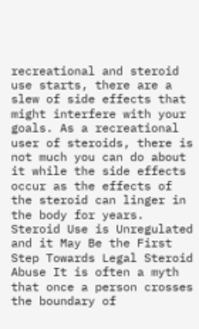recreational and steroid use starts, there are a slew of side effects that might interfere with your goals. As a recreational user of steroids, there is not much you can do about it while the side effects occur as the effects of the steroid can linger in the body for years. Steroid Use is Unregulated and it May Be the First Step Towards Legal Steroid Abuse It is often a myth that once a person crosses the boundary of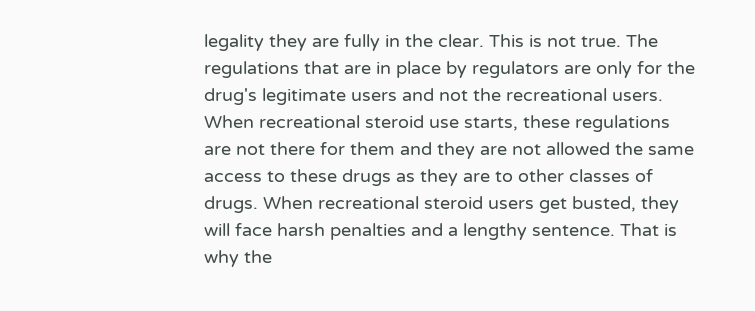legality they are fully in the clear. This is not true. The regulations that are in place by regulators are only for the drug's legitimate users and not the recreational users. When recreational steroid use starts, these regulations are not there for them and they are not allowed the same access to these drugs as they are to other classes of drugs. When recreational steroid users get busted, they will face harsh penalties and a lengthy sentence. That is why the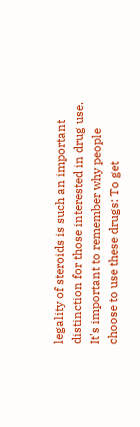legality of steroids is such an important distinction for those interested in drug use. It's important to remember why people choose to use these drugs: To get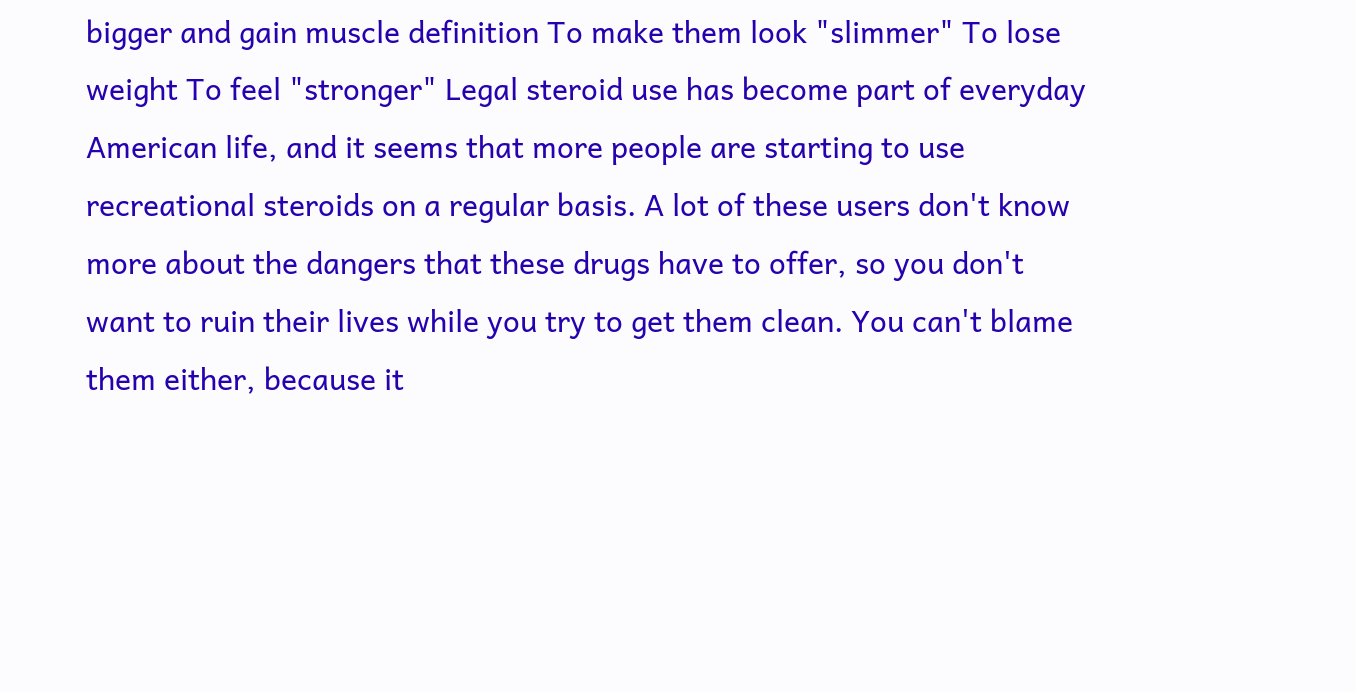bigger and gain muscle definition To make them look "slimmer" To lose weight To feel "stronger" Legal steroid use has become part of everyday American life, and it seems that more people are starting to use recreational steroids on a regular basis. A lot of these users don't know more about the dangers that these drugs have to offer, so you don't want to ruin their lives while you try to get them clean. You can't blame them either, because it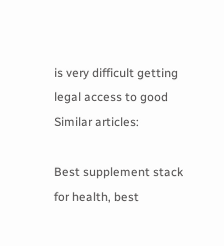is very difficult getting legal access to good Similar articles:

Best supplement stack for health, best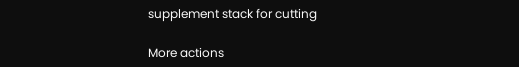supplement stack for cutting

More actions